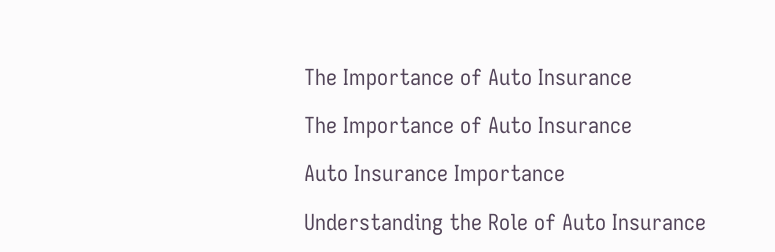The Importance of Auto Insurance

The Importance of Auto Insurance

Auto Insurance Importance

Understanding the Role of Auto Insurance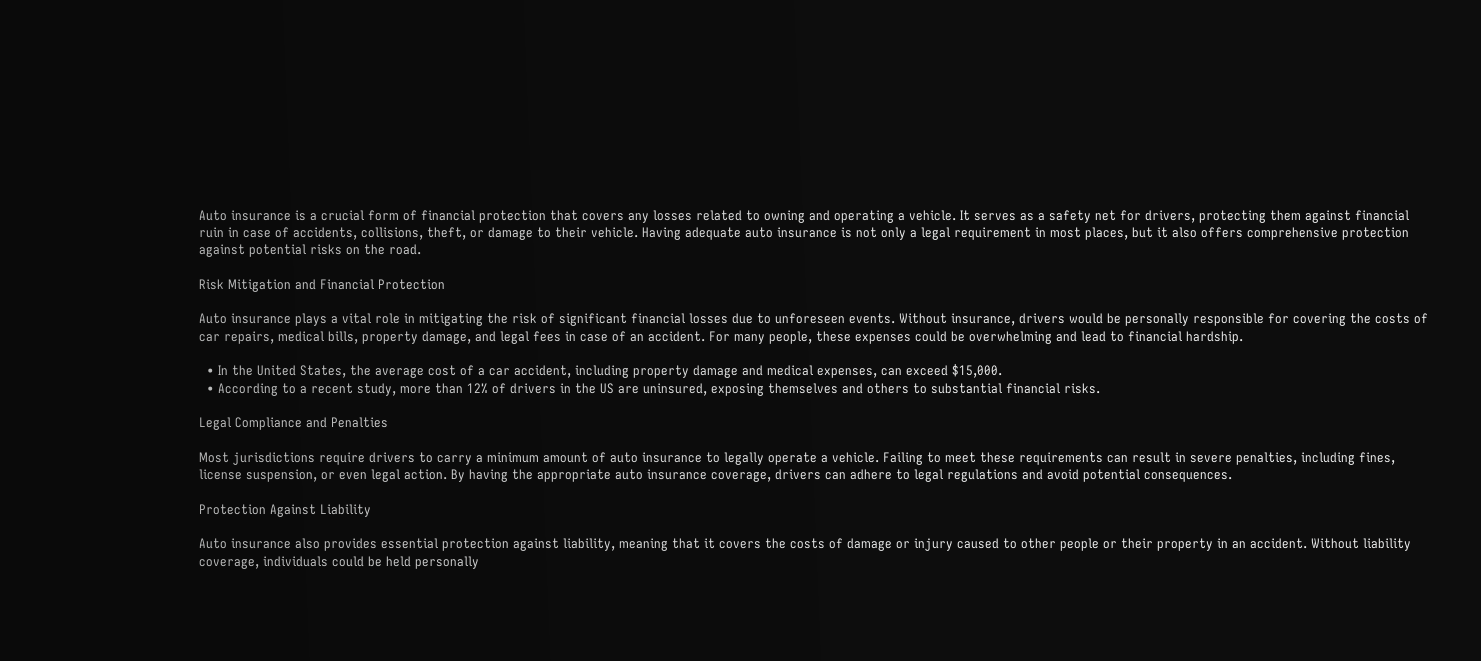Auto insurance is a crucial form of financial protection that covers any losses related to owning and operating a vehicle. It serves as a safety net for drivers, protecting them against financial ruin in case of accidents, collisions, theft, or damage to their vehicle. Having adequate auto insurance is not only a legal requirement in most places, but it also offers comprehensive protection against potential risks on the road.

Risk Mitigation and Financial Protection

Auto insurance plays a vital role in mitigating the risk of significant financial losses due to unforeseen events. Without insurance, drivers would be personally responsible for covering the costs of car repairs, medical bills, property damage, and legal fees in case of an accident. For many people, these expenses could be overwhelming and lead to financial hardship.

  • In the United States, the average cost of a car accident, including property damage and medical expenses, can exceed $15,000.
  • According to a recent study, more than 12% of drivers in the US are uninsured, exposing themselves and others to substantial financial risks.

Legal Compliance and Penalties

Most jurisdictions require drivers to carry a minimum amount of auto insurance to legally operate a vehicle. Failing to meet these requirements can result in severe penalties, including fines, license suspension, or even legal action. By having the appropriate auto insurance coverage, drivers can adhere to legal regulations and avoid potential consequences.

Protection Against Liability

Auto insurance also provides essential protection against liability, meaning that it covers the costs of damage or injury caused to other people or their property in an accident. Without liability coverage, individuals could be held personally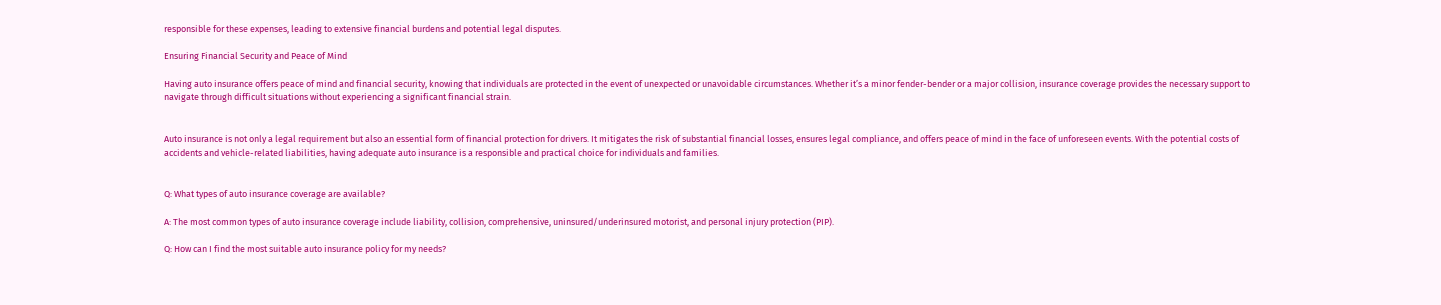responsible for these expenses, leading to extensive financial burdens and potential legal disputes.

Ensuring Financial Security and Peace of Mind

Having auto insurance offers peace of mind and financial security, knowing that individuals are protected in the event of unexpected or unavoidable circumstances. Whether it’s a minor fender-bender or a major collision, insurance coverage provides the necessary support to navigate through difficult situations without experiencing a significant financial strain.


Auto insurance is not only a legal requirement but also an essential form of financial protection for drivers. It mitigates the risk of substantial financial losses, ensures legal compliance, and offers peace of mind in the face of unforeseen events. With the potential costs of accidents and vehicle-related liabilities, having adequate auto insurance is a responsible and practical choice for individuals and families.


Q: What types of auto insurance coverage are available?

A: The most common types of auto insurance coverage include liability, collision, comprehensive, uninsured/underinsured motorist, and personal injury protection (PIP).

Q: How can I find the most suitable auto insurance policy for my needs?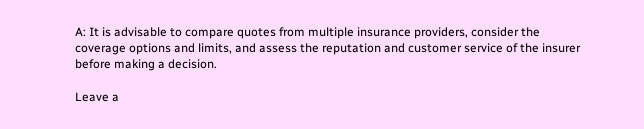A: It is advisable to compare quotes from multiple insurance providers, consider the coverage options and limits, and assess the reputation and customer service of the insurer before making a decision.

Leave a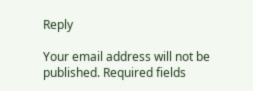Reply

Your email address will not be published. Required fields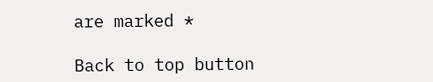are marked *

Back to top button